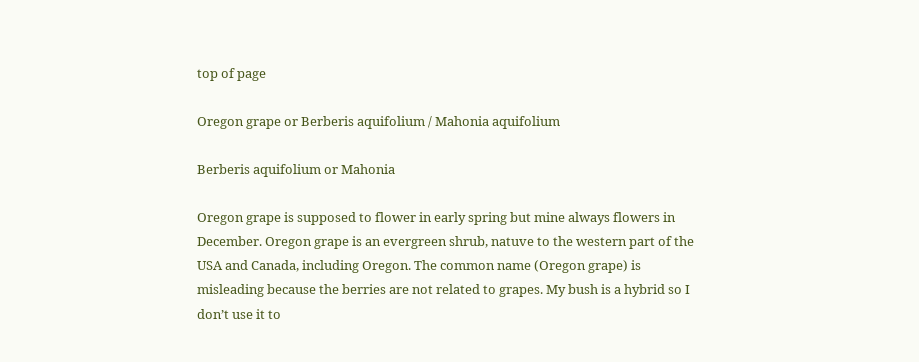top of page

Oregon grape or Berberis aquifolium / Mahonia aquifolium

Berberis aquifolium or Mahonia

Oregon grape is supposed to flower in early spring but mine always flowers in December. Oregon grape is an evergreen shrub, natuve to the western part of the USA and Canada, including Oregon. The common name (Oregon grape) is misleading because the berries are not related to grapes. My bush is a hybrid so I don’t use it to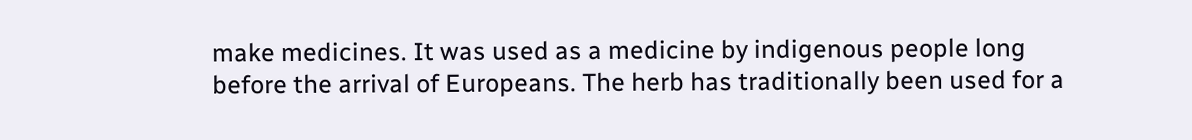make medicines. It was used as a medicine by indigenous people long before the arrival of Europeans. The herb has traditionally been used for a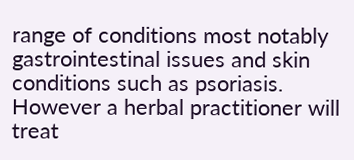range of conditions most notably gastrointestinal issues and skin conditions such as psoriasis. However a herbal practitioner will treat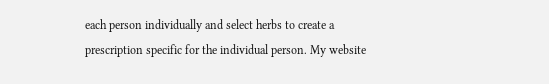each person individually and select herbs to create a prescription specific for the individual person. My website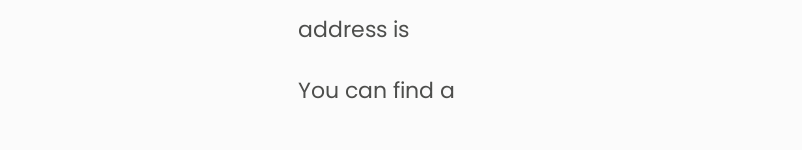address is

You can find a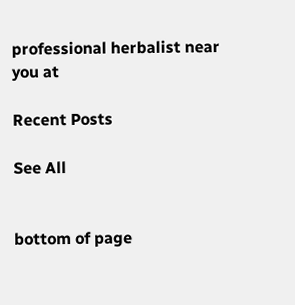professional herbalist near you at

Recent Posts

See All


bottom of page